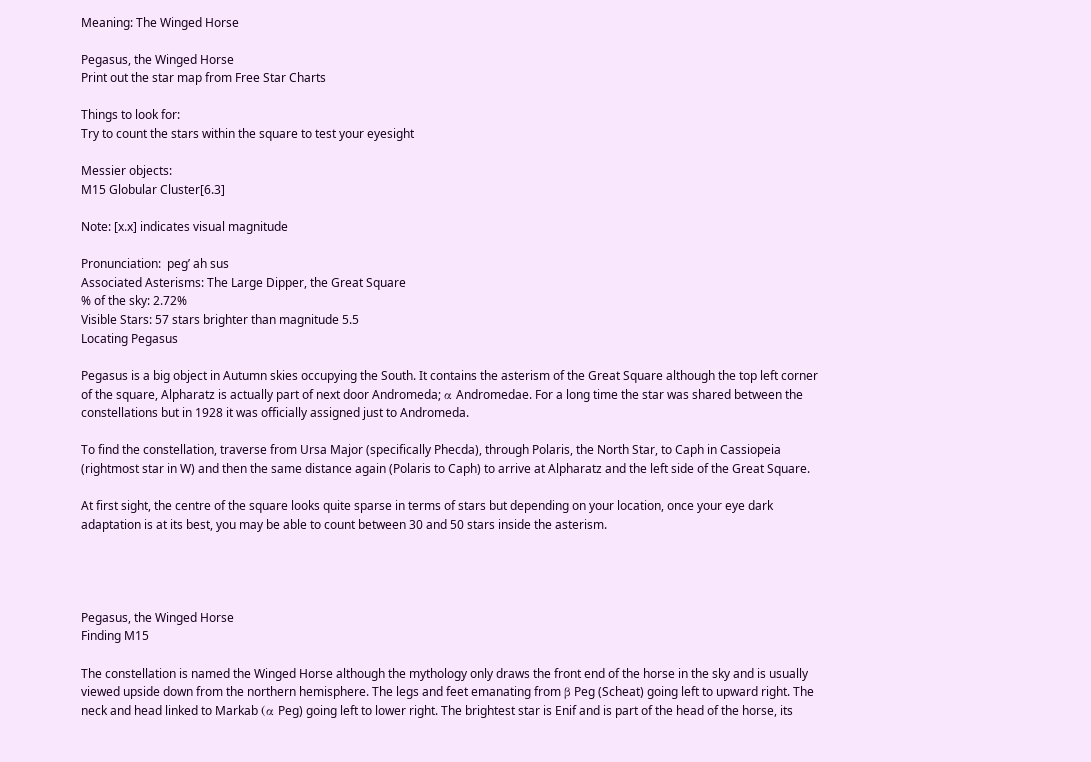Meaning: The Winged Horse

Pegasus, the Winged Horse
Print out the star map from Free Star Charts

Things to look for:
Try to count the stars within the square to test your eyesight

Messier objects:
M15 Globular Cluster[6.3]

Note: [x.x] indicates visual magnitude

Pronunciation:  peg’ ah sus
Associated Asterisms: The Large Dipper, the Great Square
% of the sky: 2.72%
Visible Stars: 57 stars brighter than magnitude 5.5
Locating Pegasus

Pegasus is a big object in Autumn skies occupying the South. It contains the asterism of the Great Square although the top left corner of the square, Alpharatz is actually part of next door Andromeda; α Andromedae. For a long time the star was shared between the constellations but in 1928 it was officially assigned just to Andromeda.

To find the constellation, traverse from Ursa Major (specifically Phecda), through Polaris, the North Star, to Caph in Cassiopeia (rightmost star in W) and then the same distance again (Polaris to Caph) to arrive at Alpharatz and the left side of the Great Square.

At first sight, the centre of the square looks quite sparse in terms of stars but depending on your location, once your eye dark adaptation is at its best, you may be able to count between 30 and 50 stars inside the asterism.




Pegasus, the Winged Horse
Finding M15

The constellation is named the Winged Horse although the mythology only draws the front end of the horse in the sky and is usually viewed upside down from the northern hemisphere. The legs and feet emanating from β Peg (Scheat) going left to upward right. The neck and head linked to Markab (α Peg) going left to lower right. The brightest star is Enif and is part of the head of the horse, its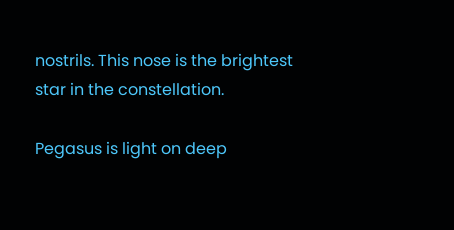nostrils. This nose is the brightest star in the constellation.

Pegasus is light on deep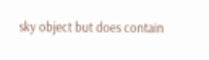sky object but does contain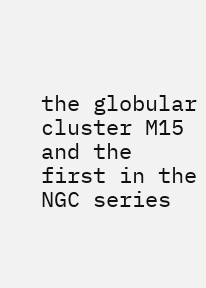the globular cluster M15 and the first in the NGC series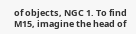of objects, NGC 1. To find M15, imagine the head of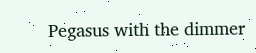Pegasus with the dimmer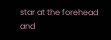star at the forehead and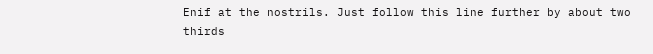Enif at the nostrils. Just follow this line further by about two thirds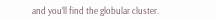and you’ll find the globular cluster.